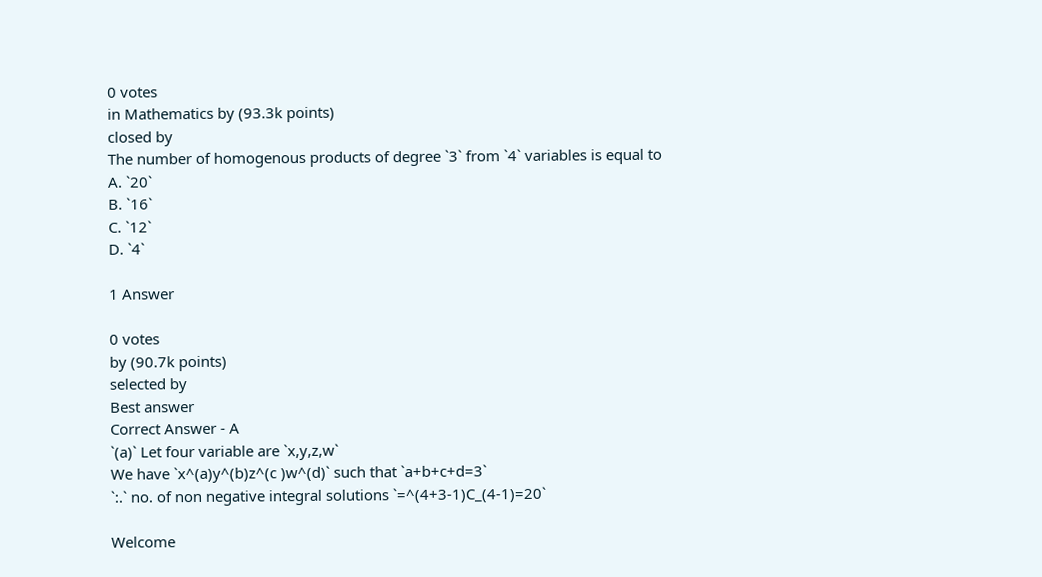0 votes
in Mathematics by (93.3k points)
closed by
The number of homogenous products of degree `3` from `4` variables is equal to
A. `20`
B. `16`
C. `12`
D. `4`

1 Answer

0 votes
by (90.7k points)
selected by
Best answer
Correct Answer - A
`(a)` Let four variable are `x,y,z,w`
We have `x^(a)y^(b)z^(c )w^(d)` such that `a+b+c+d=3`
`:.` no. of non negative integral solutions `=^(4+3-1)C_(4-1)=20`

Welcome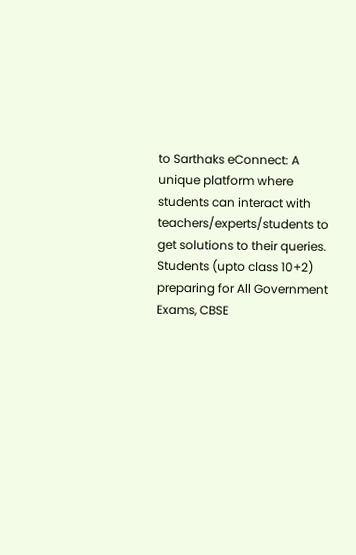to Sarthaks eConnect: A unique platform where students can interact with teachers/experts/students to get solutions to their queries. Students (upto class 10+2) preparing for All Government Exams, CBSE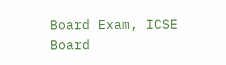Board Exam, ICSE Board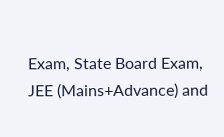Exam, State Board Exam, JEE (Mains+Advance) and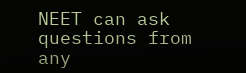NEET can ask questions from any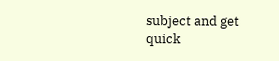subject and get quick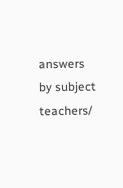answers by subject teachers/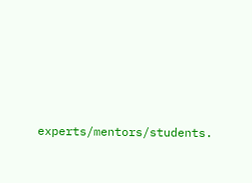experts/mentors/students.